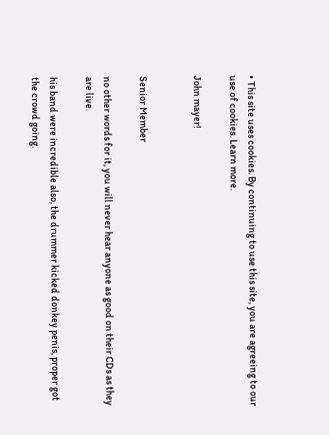• This site uses cookies. By continuing to use this site, you are agreeing to our use of cookies. Learn more.

John mayer!


Senior Member

no other words for it, you will never hear anyone as good on their CDs as they are live.

his band were incredible also, the drummer kicked donkey penis, proper got the crowd going.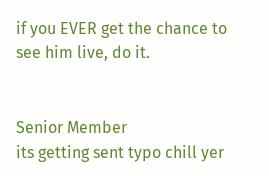if you EVER get the chance to see him live, do it.


Senior Member
its getting sent typo chill yer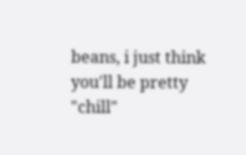beans, i just think you'll be pretty "chill"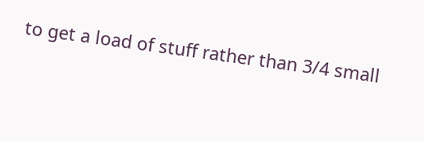to get a load of stuff rather than 3/4 small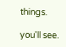things.

you'll see.